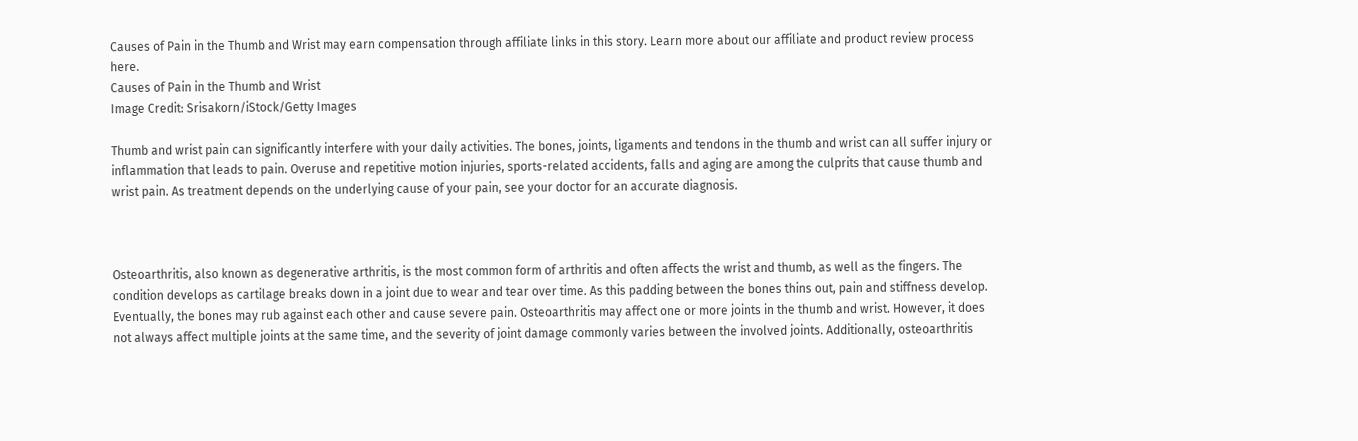Causes of Pain in the Thumb and Wrist may earn compensation through affiliate links in this story. Learn more about our affiliate and product review process here.
Causes of Pain in the Thumb and Wrist
Image Credit: Srisakorn/iStock/Getty Images

Thumb and wrist pain can significantly interfere with your daily activities. The bones, joints, ligaments and tendons in the thumb and wrist can all suffer injury or inflammation that leads to pain. Overuse and repetitive motion injuries, sports-related accidents, falls and aging are among the culprits that cause thumb and wrist pain. As treatment depends on the underlying cause of your pain, see your doctor for an accurate diagnosis.



Osteoarthritis, also known as degenerative arthritis, is the most common form of arthritis and often affects the wrist and thumb, as well as the fingers. The condition develops as cartilage breaks down in a joint due to wear and tear over time. As this padding between the bones thins out, pain and stiffness develop. Eventually, the bones may rub against each other and cause severe pain. Osteoarthritis may affect one or more joints in the thumb and wrist. However, it does not always affect multiple joints at the same time, and the severity of joint damage commonly varies between the involved joints. Additionally, osteoarthritis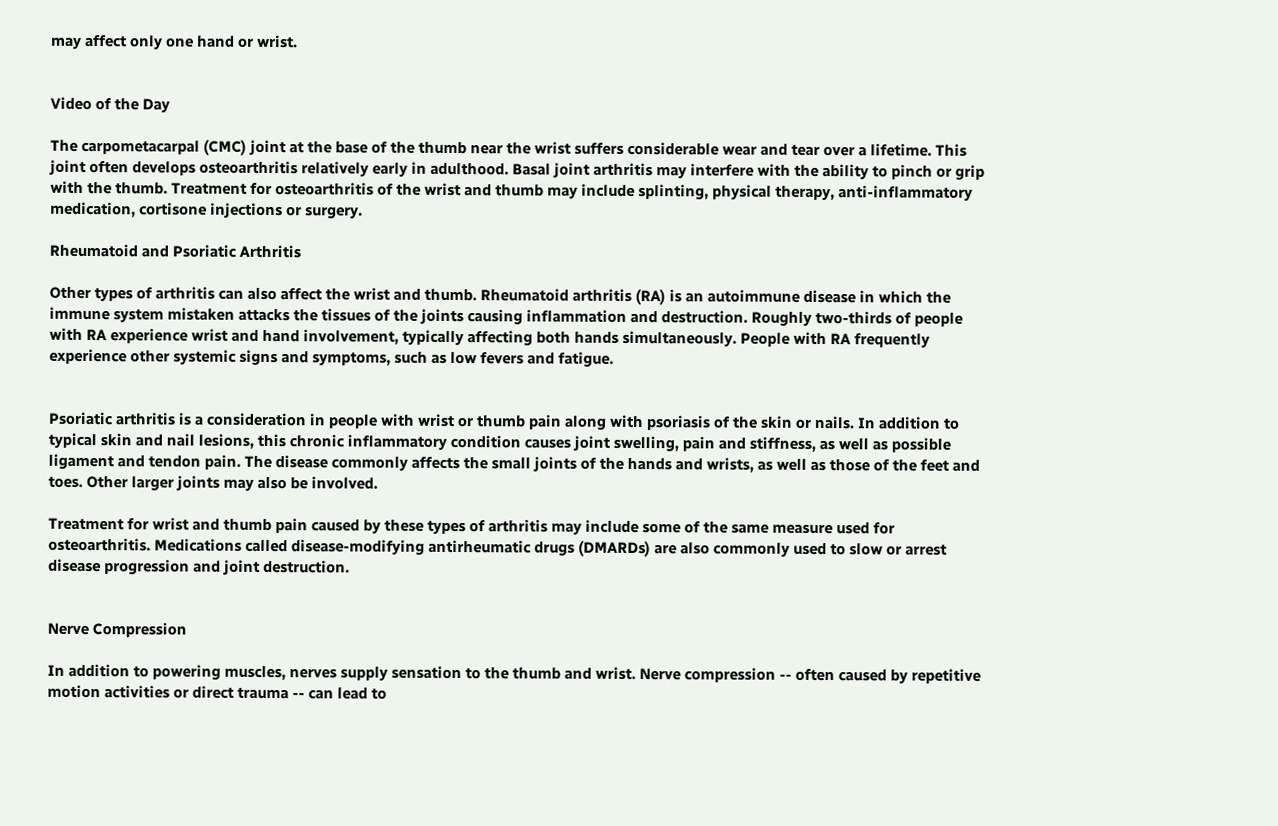may affect only one hand or wrist.


Video of the Day

The carpometacarpal (CMC) joint at the base of the thumb near the wrist suffers considerable wear and tear over a lifetime. This joint often develops osteoarthritis relatively early in adulthood. Basal joint arthritis may interfere with the ability to pinch or grip with the thumb. Treatment for osteoarthritis of the wrist and thumb may include splinting, physical therapy, anti-inflammatory medication, cortisone injections or surgery.

Rheumatoid and Psoriatic Arthritis

Other types of arthritis can also affect the wrist and thumb. Rheumatoid arthritis (RA) is an autoimmune disease in which the immune system mistaken attacks the tissues of the joints causing inflammation and destruction. Roughly two-thirds of people with RA experience wrist and hand involvement, typically affecting both hands simultaneously. People with RA frequently experience other systemic signs and symptoms, such as low fevers and fatigue.


Psoriatic arthritis is a consideration in people with wrist or thumb pain along with psoriasis of the skin or nails. In addition to typical skin and nail lesions, this chronic inflammatory condition causes joint swelling, pain and stiffness, as well as possible ligament and tendon pain. The disease commonly affects the small joints of the hands and wrists, as well as those of the feet and toes. Other larger joints may also be involved.

Treatment for wrist and thumb pain caused by these types of arthritis may include some of the same measure used for osteoarthritis. Medications called disease-modifying antirheumatic drugs (DMARDs) are also commonly used to slow or arrest disease progression and joint destruction.


Nerve Compression

In addition to powering muscles, nerves supply sensation to the thumb and wrist. Nerve compression -- often caused by repetitive motion activities or direct trauma -- can lead to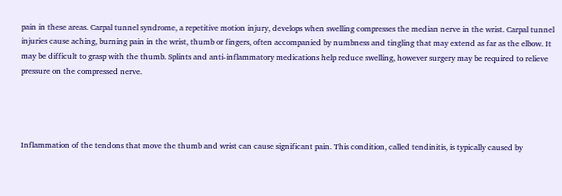pain in these areas. Carpal tunnel syndrome, a repetitive motion injury, develops when swelling compresses the median nerve in the wrist. Carpal tunnel injuries cause aching, burning pain in the wrist, thumb or fingers, often accompanied by numbness and tingling that may extend as far as the elbow. It may be difficult to grasp with the thumb. Splints and anti-inflammatory medications help reduce swelling, however surgery may be required to relieve pressure on the compressed nerve.




Inflammation of the tendons that move the thumb and wrist can cause significant pain. This condition, called tendinitis, is typically caused by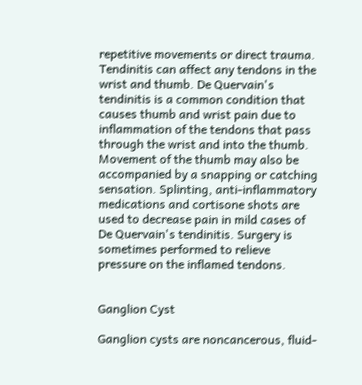repetitive movements or direct trauma. Tendinitis can affect any tendons in the wrist and thumb. De Quervain's tendinitis is a common condition that causes thumb and wrist pain due to inflammation of the tendons that pass through the wrist and into the thumb. Movement of the thumb may also be accompanied by a snapping or catching sensation. Splinting, anti-inflammatory medications and cortisone shots are used to decrease pain in mild cases of De Quervain's tendinitis. Surgery is sometimes performed to relieve pressure on the inflamed tendons.


Ganglion Cyst

Ganglion cysts are noncancerous, fluid-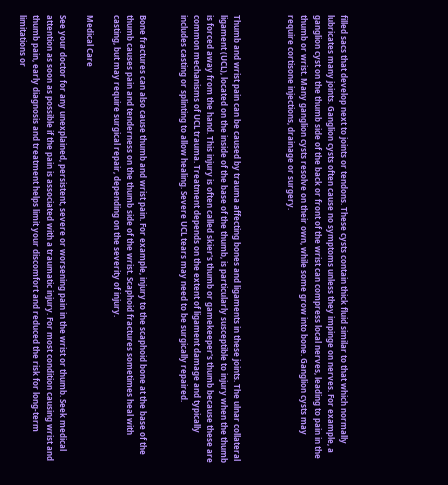filled sacs that develop next to joints or tendons. These cysts contain thick fluid similar to that which normally lubricates many joints. Ganglion cysts often cause no symptoms unless they impinge on nerves. For example, a ganglion cyst on the thumb side of the back or front of the wrist can compress local nerves, leading to pain in the thumb or wrist. Many ganglion cysts resolve on their own, while some grow into bone. Ganglion cysts may require cortisone injections, drainage or surgery.



Thumb and wrist pain can be caused by trauma affecting bones and ligaments in these joints. The ulnar collateral ligament (UCL), located on the inside of the base of the thumb, is particularly susceptible to injury when the thumb is forced away from the hand. This injury is often called skier's thumb or gamekeeper's thumb because these are common mechanisms of UCL trauma. Treatment depends on the extent of ligament damage and typically includes casting or splinting to allow healing. Severe UCL tears may need to be surgically repaired.


Bone fractures can also cause thumb and wrist pain. For example, injury to the scaphoid bone at the base of the thumb causes pain and tenderness on the thumb side of the wrist. Scaphoid fractures sometimes heal with casting, but may require surgical repair, depending on the severity of injury.

Medical Care

See your doctor for any unexplained, persistent, severe or worsening pain in the wrist or thumb. Seek medical attention as soon as possible if the pain is associated with a traumatic injury. For most condition causing wrist and thumb pain, early diagnosis and treatment helps limit your discomfort and reduced the risk for long-term limitations or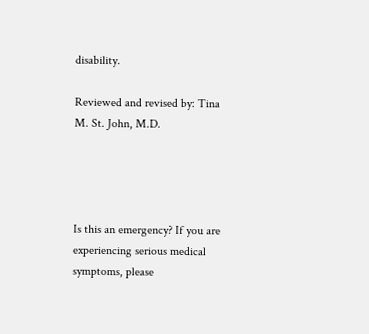disability.

Reviewed and revised by: Tina M. St. John, M.D.




Is this an emergency? If you are experiencing serious medical symptoms, please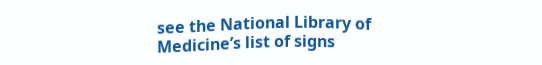see the National Library of Medicine’s list of signs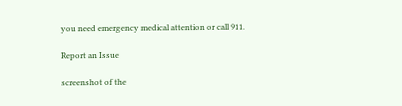you need emergency medical attention or call 911.

Report an Issue

screenshot of the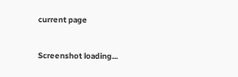current page

Screenshot loading...